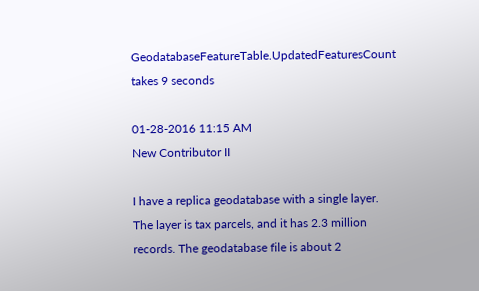GeodatabaseFeatureTable.UpdatedFeaturesCount takes 9 seconds

01-28-2016 11:15 AM
New Contributor II

I have a replica geodatabase with a single layer. The layer is tax parcels, and it has 2.3 million records. The geodatabase file is about 2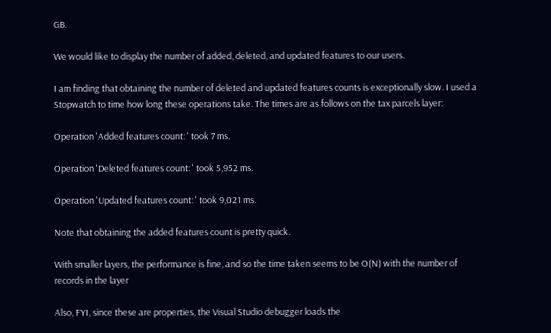GB.

We would like to display the number of added, deleted, and updated features to our users.

I am finding that obtaining the number of deleted and updated features counts is exceptionally slow. I used a Stopwatch to time how long these operations take. The times are as follows on the tax parcels layer:

Operation 'Added features count: ' took 7 ms.

Operation 'Deleted features count: ' took 5,952 ms.

Operation 'Updated features count: ' took 9,021 ms.

Note that obtaining the added features count is pretty quick.

With smaller layers, the performance is fine, and so the time taken seems to be O(N) with the number of records in the layer

Also, FYI, since these are properties, the Visual Studio debugger loads the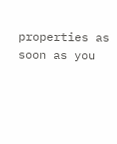properties as soon as you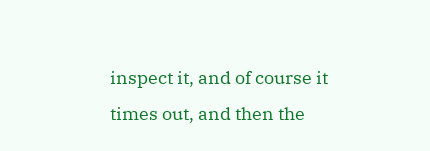inspect it, and of course it times out, and then the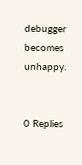debugger becomes unhappy.


0 Replies